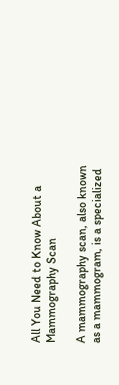All You Need to Know About a Mammography Scan

A mammography scan, also known as a mammogram, is a specialized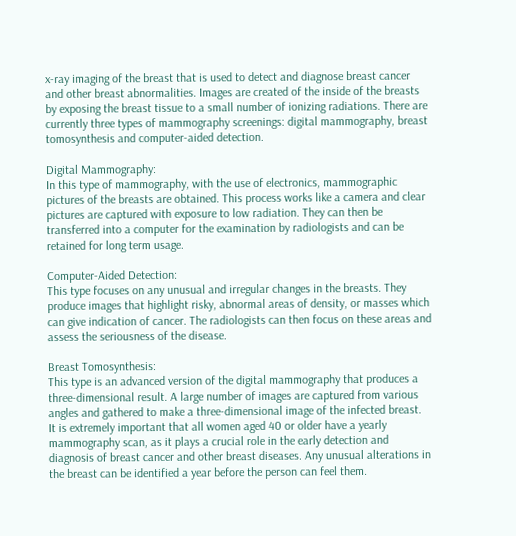x-ray imaging of the breast that is used to detect and diagnose breast cancer and other breast abnormalities. Images are created of the inside of the breasts by exposing the breast tissue to a small number of ionizing radiations. There are currently three types of mammography screenings: digital mammography, breast tomosynthesis and computer-aided detection.

Digital Mammography:
In this type of mammography, with the use of electronics, mammographic pictures of the breasts are obtained. This process works like a camera and clear pictures are captured with exposure to low radiation. They can then be transferred into a computer for the examination by radiologists and can be retained for long term usage.

Computer-Aided Detection:
This type focuses on any unusual and irregular changes in the breasts. They produce images that highlight risky, abnormal areas of density, or masses which can give indication of cancer. The radiologists can then focus on these areas and assess the seriousness of the disease.

Breast Tomosynthesis:
This type is an advanced version of the digital mammography that produces a three-dimensional result. A large number of images are captured from various angles and gathered to make a three-dimensional image of the infected breast.
It is extremely important that all women aged 40 or older have a yearly mammography scan, as it plays a crucial role in the early detection and diagnosis of breast cancer and other breast diseases. Any unusual alterations in the breast can be identified a year before the person can feel them.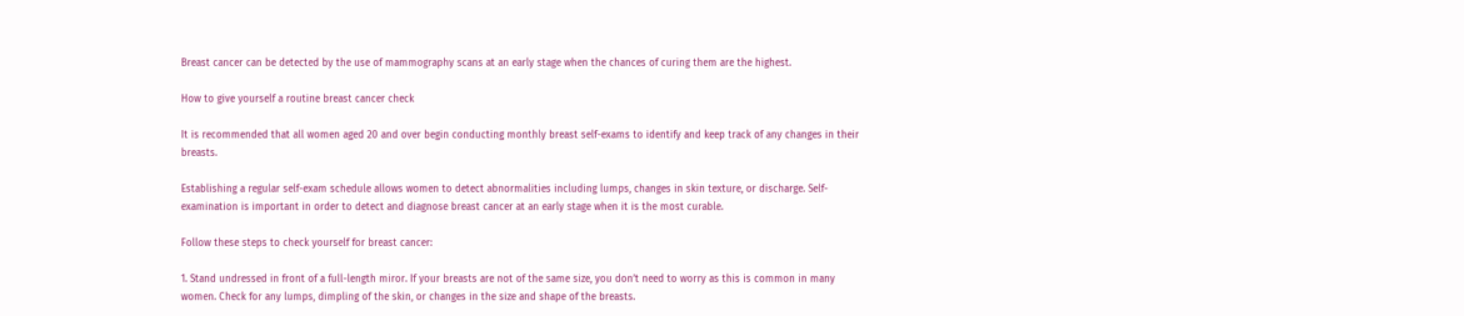Breast cancer can be detected by the use of mammography scans at an early stage when the chances of curing them are the highest.

How to give yourself a routine breast cancer check

It is recommended that all women aged 20 and over begin conducting monthly breast self-exams to identify and keep track of any changes in their breasts.

Establishing a regular self-exam schedule allows women to detect abnormalities including lumps, changes in skin texture, or discharge. Self-examination is important in order to detect and diagnose breast cancer at an early stage when it is the most curable.

Follow these steps to check yourself for breast cancer:

1. Stand undressed in front of a full-length miror. If your breasts are not of the same size, you don’t need to worry as this is common in many women. Check for any lumps, dimpling of the skin, or changes in the size and shape of the breasts.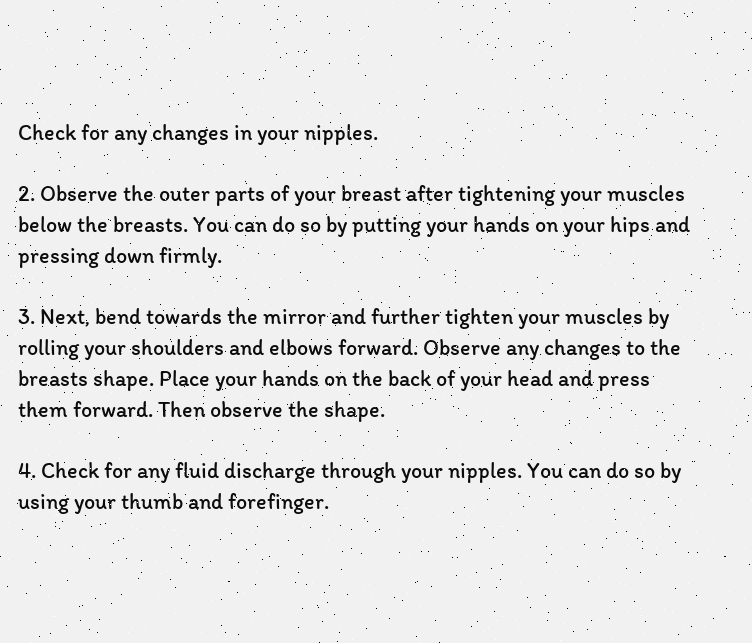Check for any changes in your nipples.

2. Observe the outer parts of your breast after tightening your muscles below the breasts. You can do so by putting your hands on your hips and pressing down firmly.

3. Next, bend towards the mirror and further tighten your muscles by rolling your shoulders and elbows forward. Observe any changes to the breasts shape. Place your hands on the back of your head and press them forward. Then observe the shape.

4. Check for any fluid discharge through your nipples. You can do so by using your thumb and forefinger.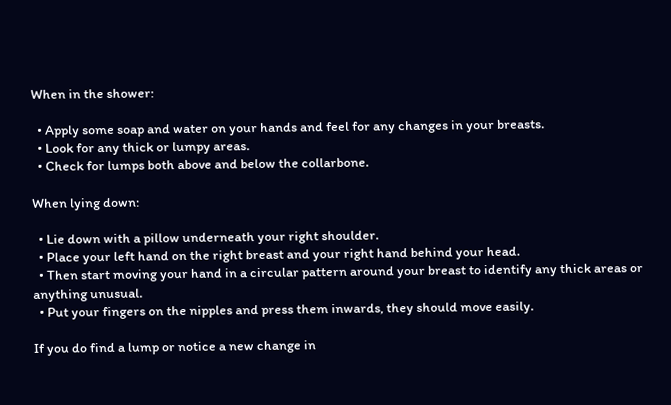When in the shower:

  • Apply some soap and water on your hands and feel for any changes in your breasts.
  • Look for any thick or lumpy areas.
  • Check for lumps both above and below the collarbone.

When lying down:

  • Lie down with a pillow underneath your right shoulder.
  • Place your left hand on the right breast and your right hand behind your head.
  • Then start moving your hand in a circular pattern around your breast to identify any thick areas or anything unusual.
  • Put your fingers on the nipples and press them inwards, they should move easily.

If you do find a lump or notice a new change in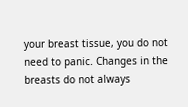your breast tissue, you do not need to panic. Changes in the breasts do not always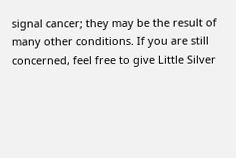signal cancer; they may be the result of many other conditions. If you are still concerned, feel free to give Little Silver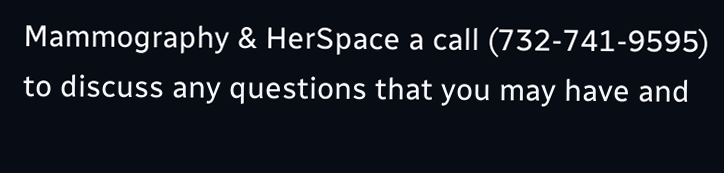Mammography & HerSpace a call (732-741-9595) to discuss any questions that you may have and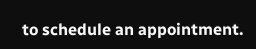to schedule an appointment.